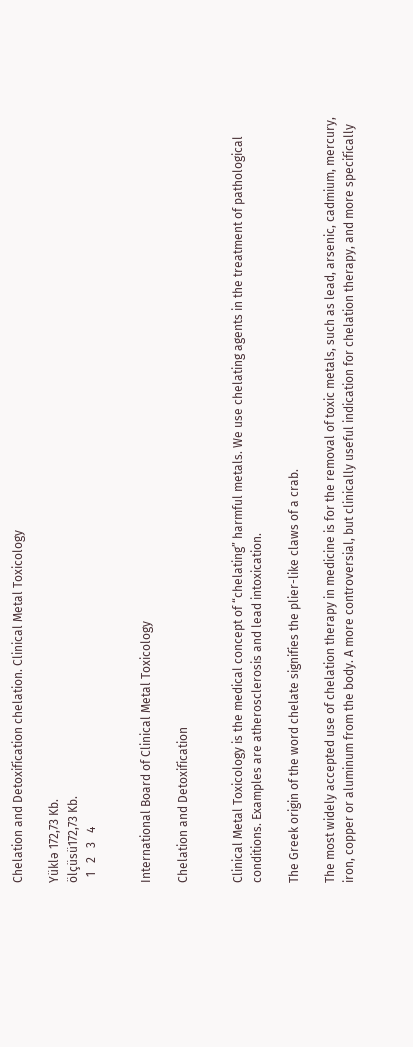Chelation and Detoxification chelation. Clinical Metal Toxicology

Yüklə 172,73 Kb.
ölçüsü172,73 Kb.
  1   2   3   4


International Board of Clinical Metal Toxicology

Chelation and Detoxification


Clinical Metal Toxicology is the medical concept of “chelating” harmful metals. We use chelating agents in the treatment of pathological conditions. Examples are atherosclerosis and lead intoxication.

The Greek origin of the word chelate signifies the plier-like claws of a crab.

The most widely accepted use of chelation therapy in medicine is for the removal of toxic metals, such as lead, arsenic, cadmium, mercury, iron, copper or aluminum from the body. A more controversial, but clinically useful indication for chelation therapy, and more specifically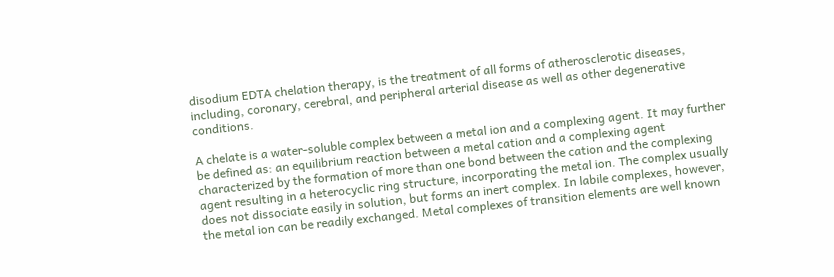disodium EDTA chelation therapy, is the treatment of all forms of atherosclerotic diseases, including, coronary, cerebral, and peripheral arterial disease as well as other degenerative conditions.

A chelate is a water-soluble complex between a metal ion and a complexing agent. It may further be defined as: an equilibrium reaction between a metal cation and a complexing agent characterized by the formation of more than one bond between the cation and the complexing agent resulting in a heterocyclic ring structure, incorporating the metal ion. The complex usually does not dissociate easily in solution, but forms an inert complex. In labile complexes, however, the metal ion can be readily exchanged. Metal complexes of transition elements are well known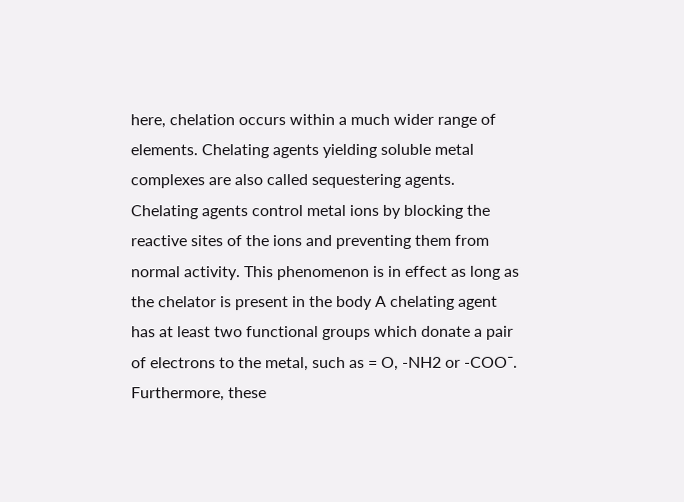here, chelation occurs within a much wider range of elements. Chelating agents yielding soluble metal complexes are also called sequestering agents. Chelating agents control metal ions by blocking the reactive sites of the ions and preventing them from normal activity. This phenomenon is in effect as long as the chelator is present in the body A chelating agent has at least two functional groups which donate a pair of electrons to the metal, such as = O, -NH2 or -COO¯. Furthermore, these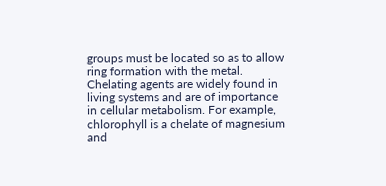groups must be located so as to allow ring formation with the metal. Chelating agents are widely found in living systems and are of importance in cellular metabolism. For example, chlorophyll is a chelate of magnesium and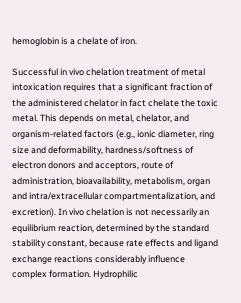hemoglobin is a chelate of iron.

Successful in vivo chelation treatment of metal intoxication requires that a significant fraction of the administered chelator in fact chelate the toxic metal. This depends on metal, chelator, and organism-related factors (e.g., ionic diameter, ring size and deformability, hardness/softness of electron donors and acceptors, route of administration, bioavailability, metabolism, organ and intra/extracellular compartmentalization, and excretion). In vivo chelation is not necessarily an equilibrium reaction, determined by the standard stability constant, because rate effects and ligand exchange reactions considerably influence complex formation. Hydrophilic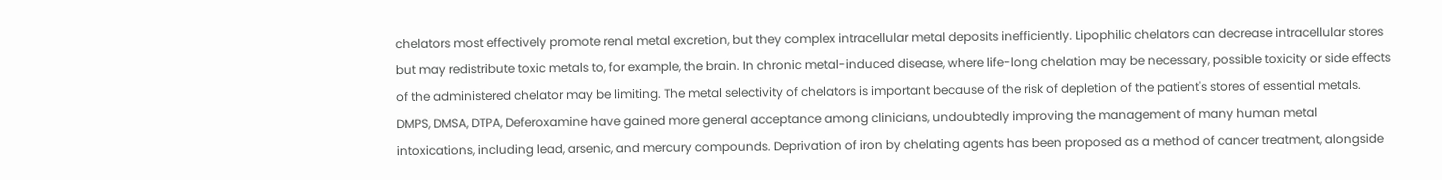chelators most effectively promote renal metal excretion, but they complex intracellular metal deposits inefficiently. Lipophilic chelators can decrease intracellular stores but may redistribute toxic metals to, for example, the brain. In chronic metal-induced disease, where life-long chelation may be necessary, possible toxicity or side effects of the administered chelator may be limiting. The metal selectivity of chelators is important because of the risk of depletion of the patient's stores of essential metals. DMPS, DMSA, DTPA, Deferoxamine have gained more general acceptance among clinicians, undoubtedly improving the management of many human metal intoxications, including lead, arsenic, and mercury compounds. Deprivation of iron by chelating agents has been proposed as a method of cancer treatment, alongside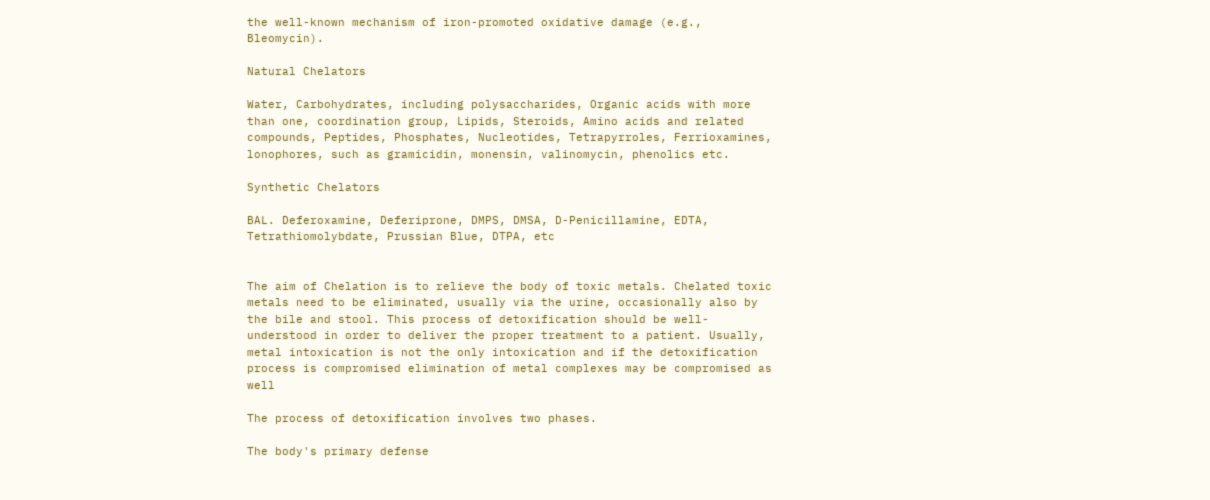the well-known mechanism of iron-promoted oxidative damage (e.g., Bleomycin).

Natural Chelators

Water, Carbohydrates, including polysaccharides, Organic acids with more than one, coordination group, Lipids, Steroids, Amino acids and related compounds, Peptides, Phosphates, Nucleotides, Tetrapyrroles, Ferrioxamines, lonophores, such as gramicidin, monensin, valinomycin, phenolics etc.

Synthetic Chelators

BAL. Deferoxamine, Deferiprone, DMPS, DMSA, D-Penicillamine, EDTA, Tetrathiomolybdate, Prussian Blue, DTPA, etc


The aim of Chelation is to relieve the body of toxic metals. Chelated toxic metals need to be eliminated, usually via the urine, occasionally also by the bile and stool. This process of detoxification should be well-understood in order to deliver the proper treatment to a patient. Usually, metal intoxication is not the only intoxication and if the detoxification process is compromised elimination of metal complexes may be compromised as well

The process of detoxification involves two phases.

The body's primary defense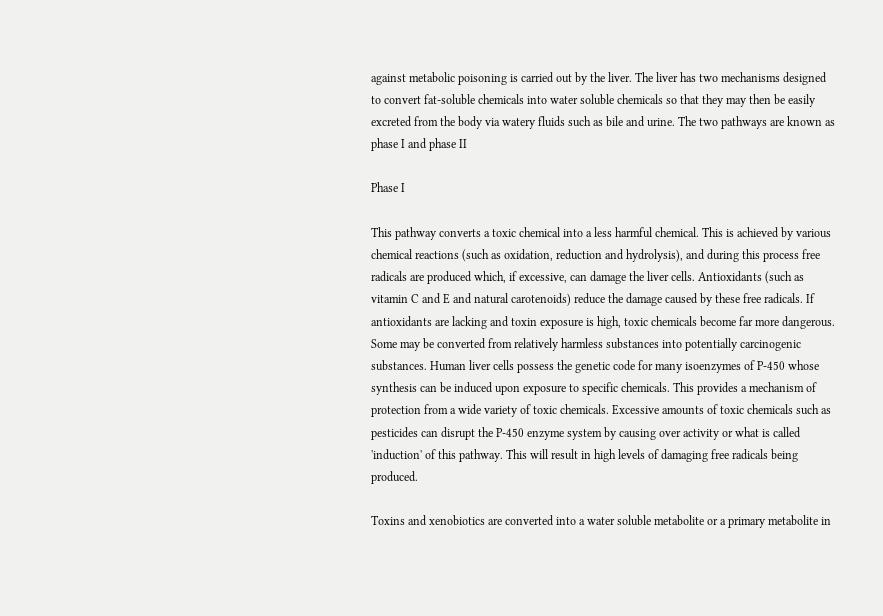against metabolic poisoning is carried out by the liver. The liver has two mechanisms designed to convert fat-soluble chemicals into water soluble chemicals so that they may then be easily excreted from the body via watery fluids such as bile and urine. The two pathways are known as phase I and phase II

Phase I

This pathway converts a toxic chemical into a less harmful chemical. This is achieved by various chemical reactions (such as oxidation, reduction and hydrolysis), and during this process free radicals are produced which, if excessive, can damage the liver cells. Antioxidants (such as vitamin C and E and natural carotenoids) reduce the damage caused by these free radicals. If antioxidants are lacking and toxin exposure is high, toxic chemicals become far more dangerous. Some may be converted from relatively harmless substances into potentially carcinogenic substances. Human liver cells possess the genetic code for many isoenzymes of P-450 whose synthesis can be induced upon exposure to specific chemicals. This provides a mechanism of protection from a wide variety of toxic chemicals. Excessive amounts of toxic chemicals such as pesticides can disrupt the P-450 enzyme system by causing over activity or what is called 'induction' of this pathway. This will result in high levels of damaging free radicals being produced.

Toxins and xenobiotics are converted into a water soluble metabolite or a primary metabolite in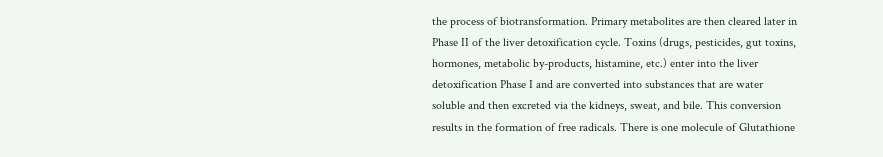the process of biotransformation. Primary metabolites are then cleared later in Phase II of the liver detoxification cycle. Toxins (drugs, pesticides, gut toxins, hormones, metabolic by-products, histamine, etc.) enter into the liver detoxification Phase I and are converted into substances that are water soluble and then excreted via the kidneys, sweat, and bile. This conversion results in the formation of free radicals. There is one molecule of Glutathione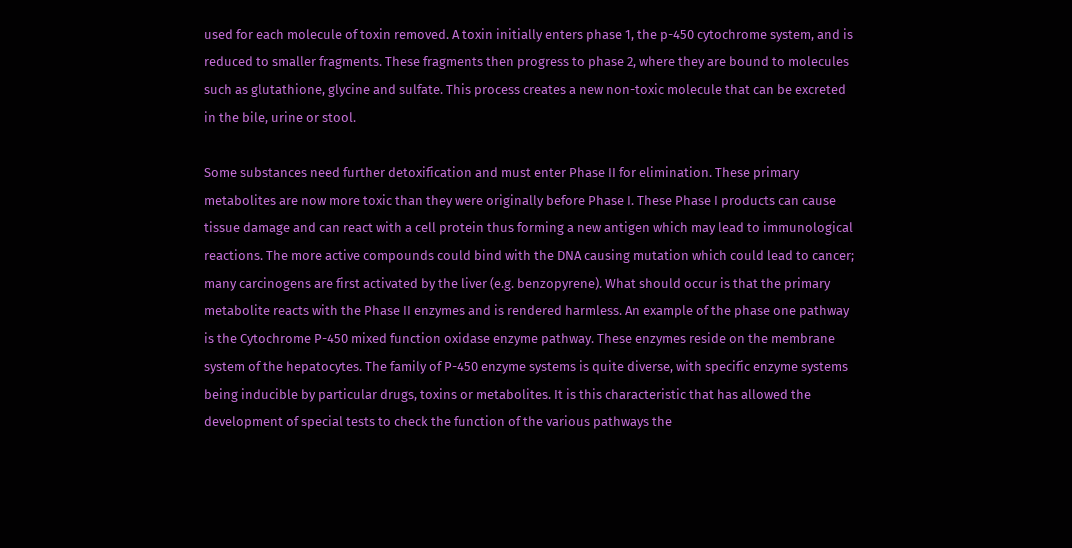used for each molecule of toxin removed. A toxin initially enters phase 1, the p-450 cytochrome system, and is reduced to smaller fragments. These fragments then progress to phase 2, where they are bound to molecules such as glutathione, glycine and sulfate. This process creates a new non-toxic molecule that can be excreted in the bile, urine or stool.

Some substances need further detoxification and must enter Phase II for elimination. These primary metabolites are now more toxic than they were originally before Phase I. These Phase I products can cause tissue damage and can react with a cell protein thus forming a new antigen which may lead to immunological reactions. The more active compounds could bind with the DNA causing mutation which could lead to cancer; many carcinogens are first activated by the liver (e.g. benzopyrene). What should occur is that the primary metabolite reacts with the Phase II enzymes and is rendered harmless. An example of the phase one pathway is the Cytochrome P-450 mixed function oxidase enzyme pathway. These enzymes reside on the membrane system of the hepatocytes. The family of P-450 enzyme systems is quite diverse, with specific enzyme systems being inducible by particular drugs, toxins or metabolites. It is this characteristic that has allowed the development of special tests to check the function of the various pathways the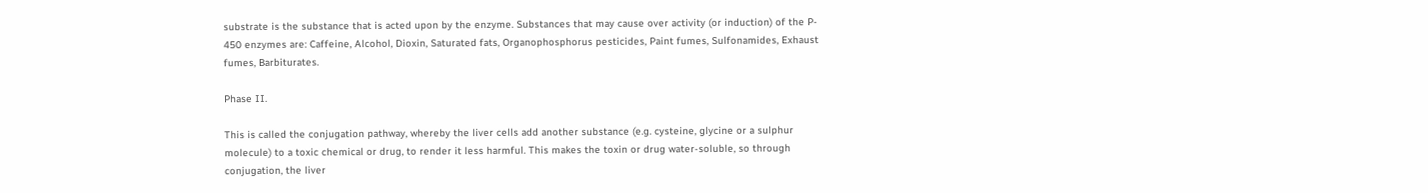substrate is the substance that is acted upon by the enzyme. Substances that may cause over activity (or induction) of the P- 450 enzymes are: Caffeine, Alcohol, Dioxin, Saturated fats, Organophosphorus pesticides, Paint fumes, Sulfonamides, Exhaust fumes, Barbiturates.

Phase II.

This is called the conjugation pathway, whereby the liver cells add another substance (e.g. cysteine, glycine or a sulphur molecule) to a toxic chemical or drug, to render it less harmful. This makes the toxin or drug water-soluble, so through conjugation, the liver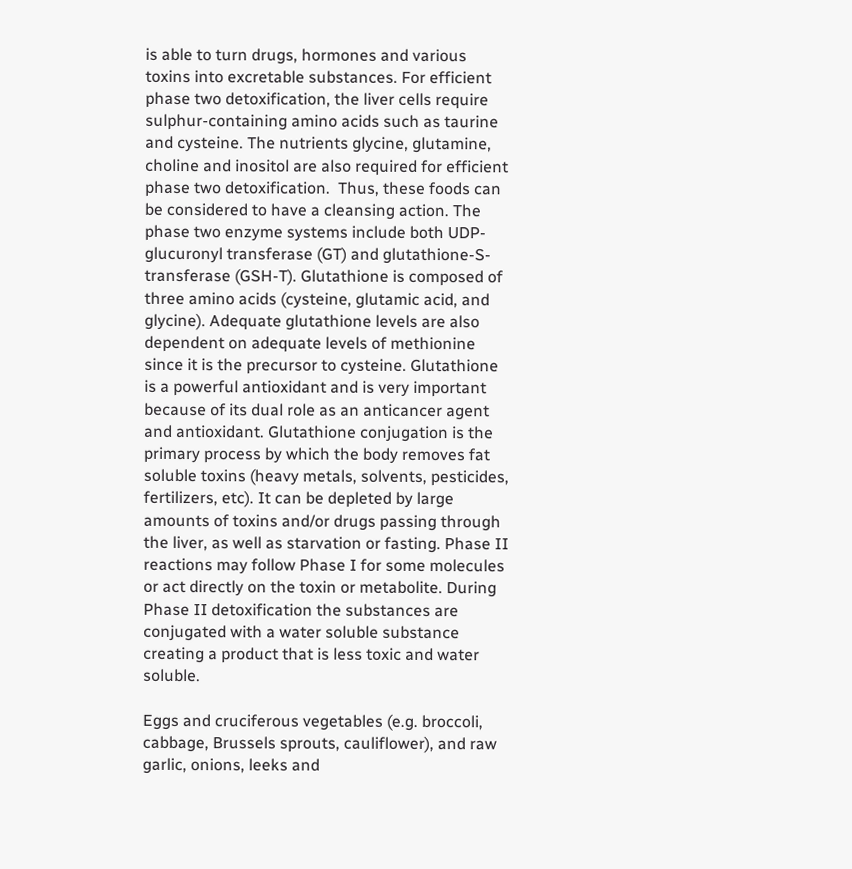is able to turn drugs, hormones and various toxins into excretable substances. For efficient phase two detoxification, the liver cells require sulphur-containing amino acids such as taurine and cysteine. The nutrients glycine, glutamine, choline and inositol are also required for efficient phase two detoxification.  Thus, these foods can be considered to have a cleansing action. The phase two enzyme systems include both UDP-glucuronyl transferase (GT) and glutathione-S-transferase (GSH-T). Glutathione is composed of three amino acids (cysteine, glutamic acid, and glycine). Adequate glutathione levels are also dependent on adequate levels of methionine since it is the precursor to cysteine. Glutathione is a powerful antioxidant and is very important because of its dual role as an anticancer agent and antioxidant. Glutathione conjugation is the primary process by which the body removes fat soluble toxins (heavy metals, solvents, pesticides, fertilizers, etc). It can be depleted by large amounts of toxins and/or drugs passing through the liver, as well as starvation or fasting. Phase II reactions may follow Phase I for some molecules or act directly on the toxin or metabolite. During Phase II detoxification the substances are conjugated with a water soluble substance creating a product that is less toxic and water soluble.

Eggs and cruciferous vegetables (e.g. broccoli, cabbage, Brussels sprouts, cauliflower), and raw garlic, onions, leeks and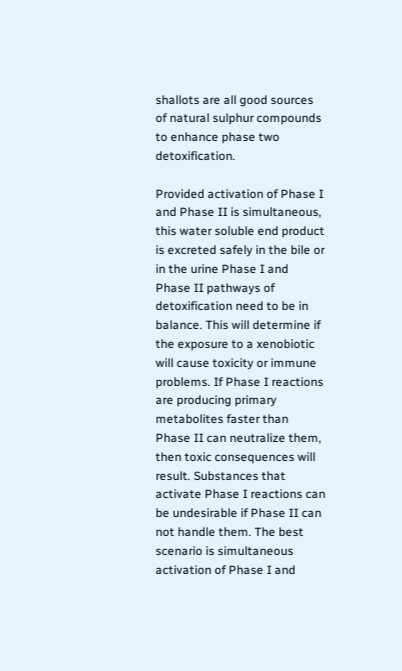shallots are all good sources of natural sulphur compounds to enhance phase two detoxification.

Provided activation of Phase I and Phase II is simultaneous, this water soluble end product is excreted safely in the bile or in the urine Phase I and Phase II pathways of detoxification need to be in balance. This will determine if the exposure to a xenobiotic will cause toxicity or immune problems. If Phase I reactions are producing primary metabolites faster than Phase II can neutralize them, then toxic consequences will result. Substances that activate Phase I reactions can be undesirable if Phase II can not handle them. The best scenario is simultaneous activation of Phase I and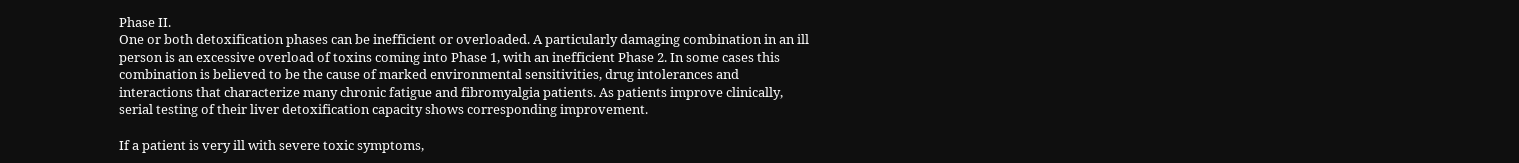Phase II.
One or both detoxification phases can be inefficient or overloaded. A particularly damaging combination in an ill person is an excessive overload of toxins coming into Phase 1, with an inefficient Phase 2. In some cases this combination is believed to be the cause of marked environmental sensitivities, drug intolerances and interactions that characterize many chronic fatigue and fibromyalgia patients. As patients improve clinically, serial testing of their liver detoxification capacity shows corresponding improvement.

If a patient is very ill with severe toxic symptoms,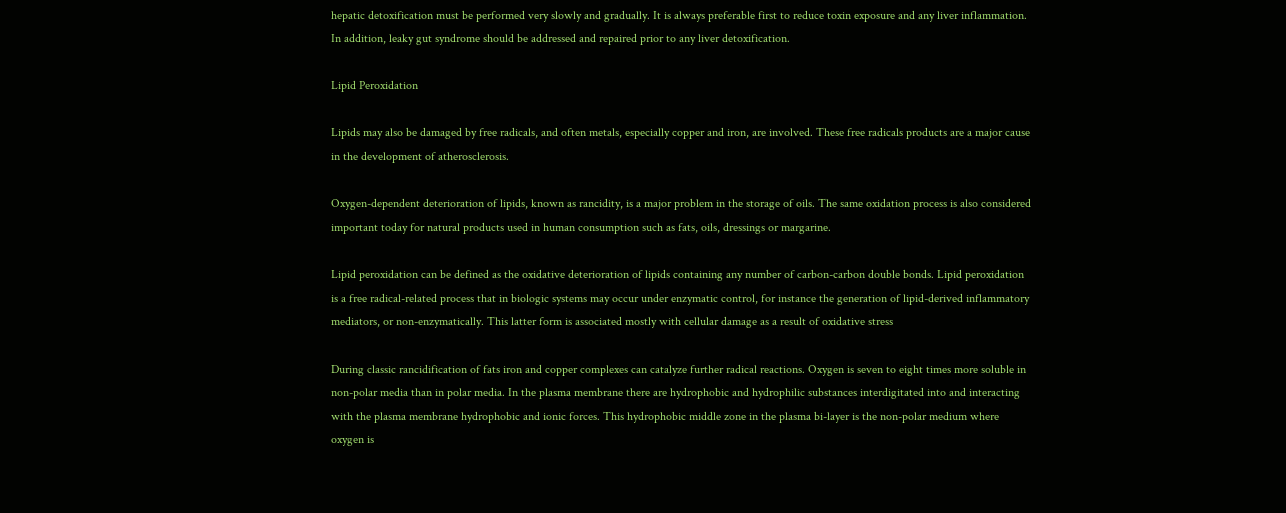hepatic detoxification must be performed very slowly and gradually. It is always preferable first to reduce toxin exposure and any liver inflammation. In addition, leaky gut syndrome should be addressed and repaired prior to any liver detoxification.

Lipid Peroxidation

Lipids may also be damaged by free radicals, and often metals, especially copper and iron, are involved. These free radicals products are a major cause in the development of atherosclerosis.

Oxygen-dependent deterioration of lipids, known as rancidity, is a major problem in the storage of oils. The same oxidation process is also considered important today for natural products used in human consumption such as fats, oils, dressings or margarine.

Lipid peroxidation can be defined as the oxidative deterioration of lipids containing any number of carbon-carbon double bonds. Lipid peroxidation is a free radical-related process that in biologic systems may occur under enzymatic control, for instance the generation of lipid-derived inflammatory mediators, or non-enzymatically. This latter form is associated mostly with cellular damage as a result of oxidative stress

During classic rancidification of fats iron and copper complexes can catalyze further radical reactions. Oxygen is seven to eight times more soluble in non-polar media than in polar media. In the plasma membrane there are hydrophobic and hydrophilic substances interdigitated into and interacting with the plasma membrane hydrophobic and ionic forces. This hydrophobic middle zone in the plasma bi-layer is the non-polar medium where oxygen is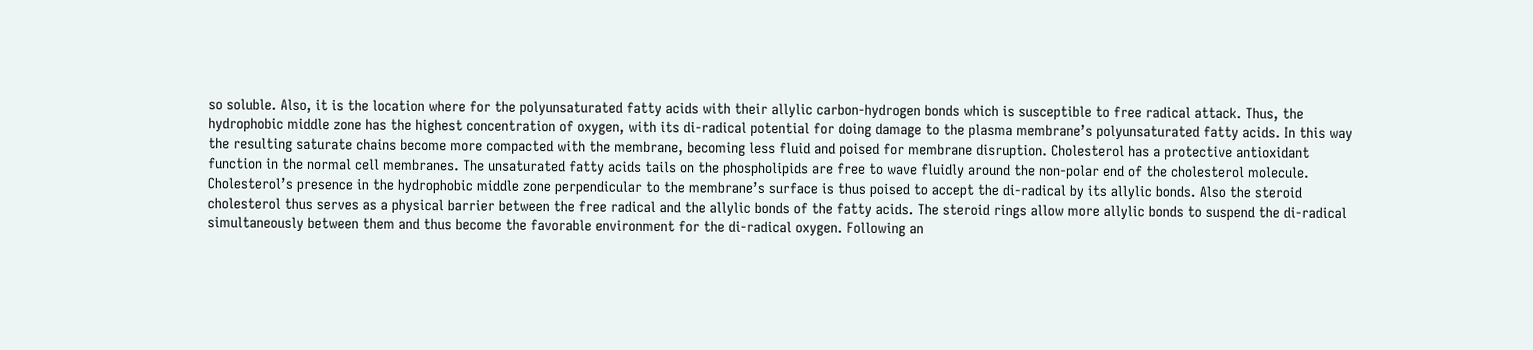so soluble. Also, it is the location where for the polyunsaturated fatty acids with their allylic carbon-hydrogen bonds which is susceptible to free radical attack. Thus, the hydrophobic middle zone has the highest concentration of oxygen, with its di-radical potential for doing damage to the plasma membrane’s polyunsaturated fatty acids. In this way the resulting saturate chains become more compacted with the membrane, becoming less fluid and poised for membrane disruption. Cholesterol has a protective antioxidant function in the normal cell membranes. The unsaturated fatty acids tails on the phospholipids are free to wave fluidly around the non-polar end of the cholesterol molecule. Cholesterol’s presence in the hydrophobic middle zone perpendicular to the membrane’s surface is thus poised to accept the di-radical by its allylic bonds. Also the steroid cholesterol thus serves as a physical barrier between the free radical and the allylic bonds of the fatty acids. The steroid rings allow more allylic bonds to suspend the di-radical simultaneously between them and thus become the favorable environment for the di-radical oxygen. Following an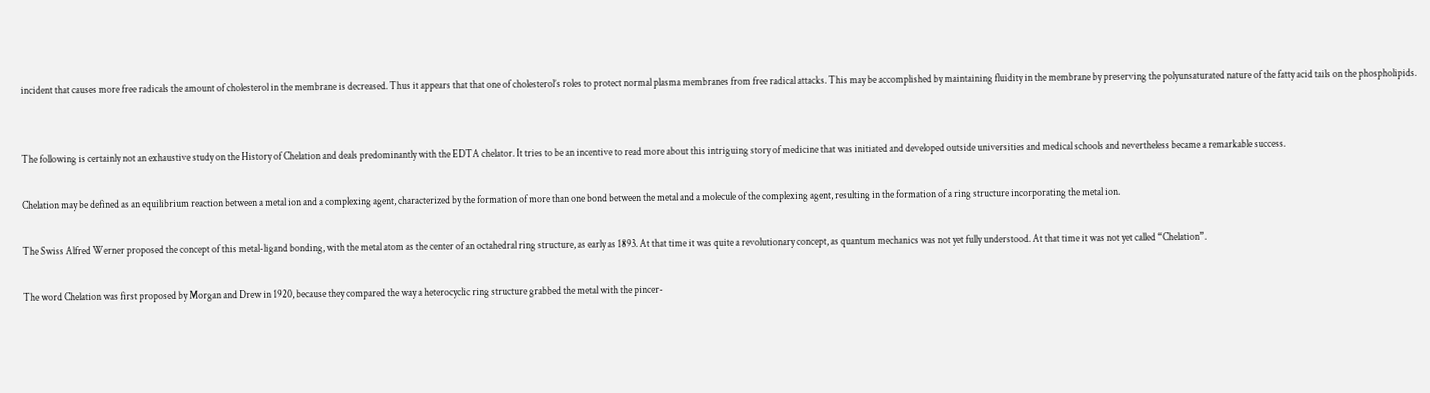incident that causes more free radicals the amount of cholesterol in the membrane is decreased. Thus it appears that that one of cholesterol’s roles to protect normal plasma membranes from free radical attacks. This may be accomplished by maintaining fluidity in the membrane by preserving the polyunsaturated nature of the fatty acid tails on the phospholipids.


The following is certainly not an exhaustive study on the History of Chelation and deals predominantly with the EDTA chelator. It tries to be an incentive to read more about this intriguing story of medicine that was initiated and developed outside universities and medical schools and nevertheless became a remarkable success.

Chelation may be defined as an equilibrium reaction between a metal ion and a complexing agent, characterized by the formation of more than one bond between the metal and a molecule of the complexing agent, resulting in the formation of a ring structure incorporating the metal ion.

The Swiss Alfred Werner proposed the concept of this metal-ligand bonding, with the metal atom as the center of an octahedral ring structure, as early as 1893. At that time it was quite a revolutionary concept, as quantum mechanics was not yet fully understood. At that time it was not yet called “Chelation”.

The word Chelation was first proposed by Morgan and Drew in 1920, because they compared the way a heterocyclic ring structure grabbed the metal with the pincer-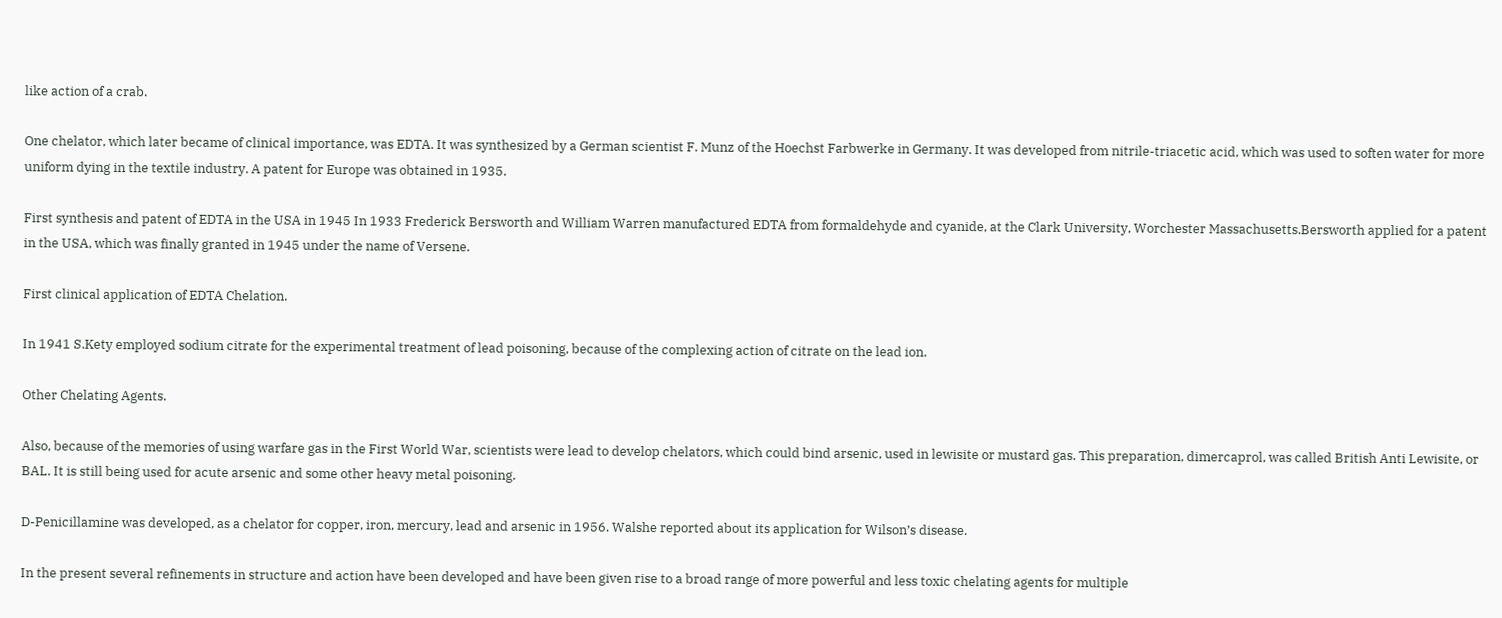like action of a crab.

One chelator, which later became of clinical importance, was EDTA. It was synthesized by a German scientist F. Munz of the Hoechst Farbwerke in Germany. It was developed from nitrile-triacetic acid, which was used to soften water for more uniform dying in the textile industry. A patent for Europe was obtained in 1935.

First synthesis and patent of EDTA in the USA in 1945 In 1933 Frederick Bersworth and William Warren manufactured EDTA from formaldehyde and cyanide, at the Clark University, Worchester Massachusetts.Bersworth applied for a patent in the USA, which was finally granted in 1945 under the name of Versene.

First clinical application of EDTA Chelation.

In 1941 S.Kety employed sodium citrate for the experimental treatment of lead poisoning, because of the complexing action of citrate on the lead ion.

Other Chelating Agents.

Also, because of the memories of using warfare gas in the First World War, scientists were lead to develop chelators, which could bind arsenic, used in lewisite or mustard gas. This preparation, dimercaprol, was called British Anti Lewisite, or BAL. It is still being used for acute arsenic and some other heavy metal poisoning.

D-Penicillamine was developed, as a chelator for copper, iron, mercury, lead and arsenic in 1956. Walshe reported about its application for Wilson’s disease.

In the present several refinements in structure and action have been developed and have been given rise to a broad range of more powerful and less toxic chelating agents for multiple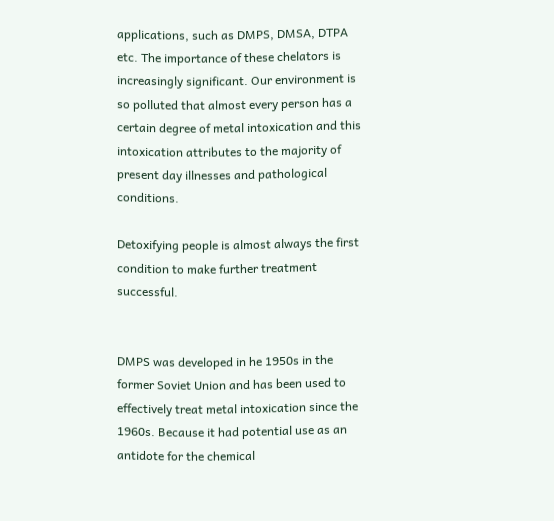applications, such as DMPS, DMSA, DTPA etc. The importance of these chelators is increasingly significant. Our environment is so polluted that almost every person has a certain degree of metal intoxication and this intoxication attributes to the majority of present day illnesses and pathological conditions.

Detoxifying people is almost always the first condition to make further treatment successful.


DMPS was developed in he 1950s in the former Soviet Union and has been used to effectively treat metal intoxication since the 1960s. Because it had potential use as an antidote for the chemical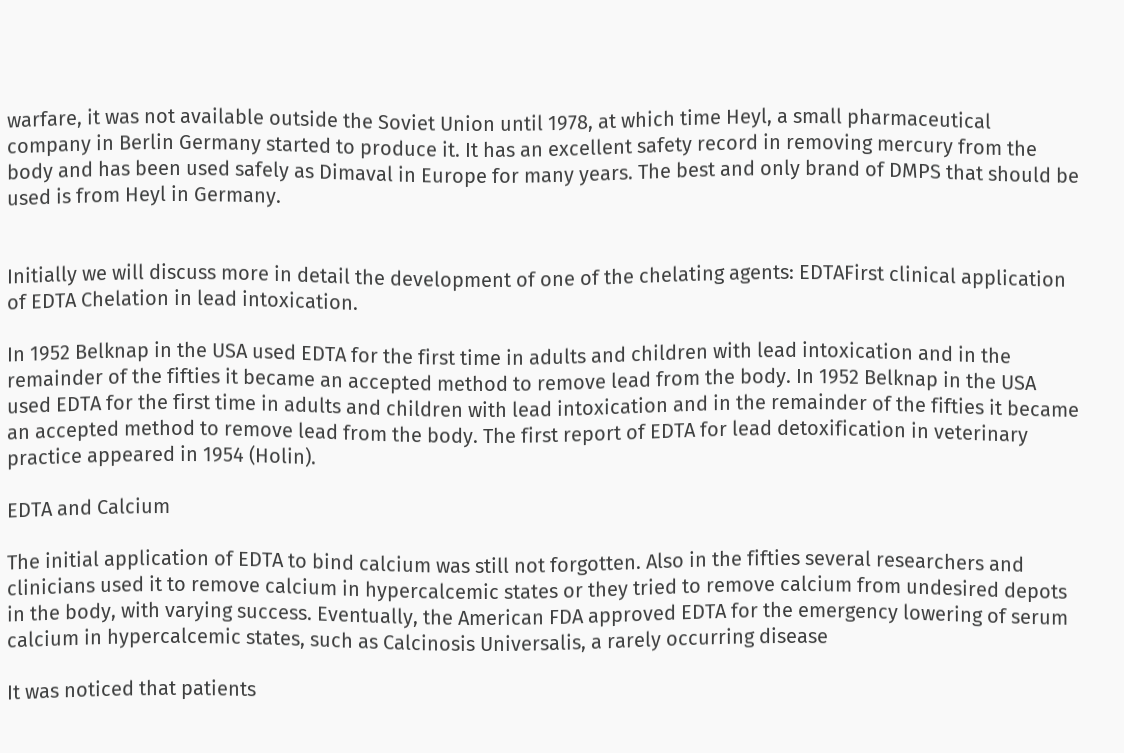warfare, it was not available outside the Soviet Union until 1978, at which time Heyl, a small pharmaceutical company in Berlin Germany started to produce it. It has an excellent safety record in removing mercury from the body and has been used safely as Dimaval in Europe for many years. The best and only brand of DMPS that should be used is from Heyl in Germany.


Initially we will discuss more in detail the development of one of the chelating agents: EDTAFirst clinical application of EDTA Chelation in lead intoxication.

In 1952 Belknap in the USA used EDTA for the first time in adults and children with lead intoxication and in the remainder of the fifties it became an accepted method to remove lead from the body. In 1952 Belknap in the USA used EDTA for the first time in adults and children with lead intoxication and in the remainder of the fifties it became an accepted method to remove lead from the body. The first report of EDTA for lead detoxification in veterinary practice appeared in 1954 (Holin).

EDTA and Calcium

The initial application of EDTA to bind calcium was still not forgotten. Also in the fifties several researchers and clinicians used it to remove calcium in hypercalcemic states or they tried to remove calcium from undesired depots in the body, with varying success. Eventually, the American FDA approved EDTA for the emergency lowering of serum calcium in hypercalcemic states, such as Calcinosis Universalis, a rarely occurring disease

It was noticed that patients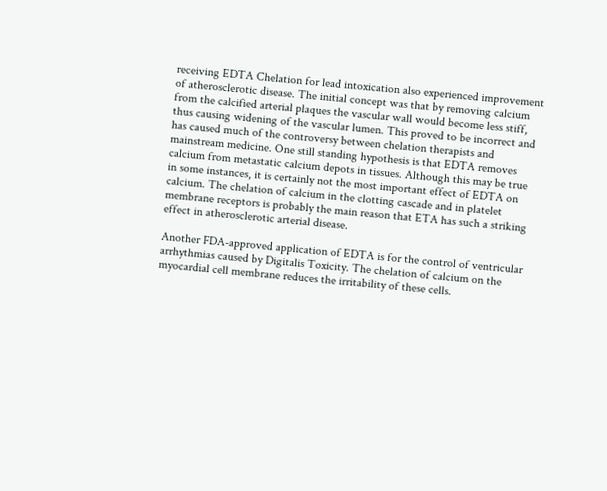receiving EDTA Chelation for lead intoxication also experienced improvement of atherosclerotic disease. The initial concept was that by removing calcium from the calcified arterial plaques the vascular wall would become less stiff, thus causing widening of the vascular lumen. This proved to be incorrect and has caused much of the controversy between chelation therapists and mainstream medicine. One still standing hypothesis is that EDTA removes calcium from metastatic calcium depots in tissues. Although this may be true in some instances, it is certainly not the most important effect of EDTA on calcium. The chelation of calcium in the clotting cascade and in platelet membrane receptors is probably the main reason that ETA has such a striking effect in atherosclerotic arterial disease.

Another FDA-approved application of EDTA is for the control of ventricular arrhythmias caused by Digitalis Toxicity. The chelation of calcium on the myocardial cell membrane reduces the irritability of these cells.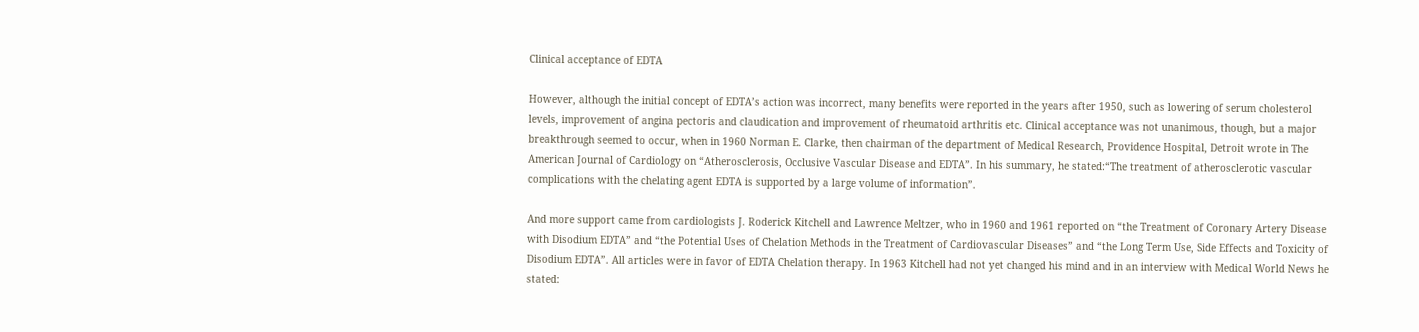Clinical acceptance of EDTA

However, although the initial concept of EDTA’s action was incorrect, many benefits were reported in the years after 1950, such as lowering of serum cholesterol levels, improvement of angina pectoris and claudication and improvement of rheumatoid arthritis etc. Clinical acceptance was not unanimous, though, but a major breakthrough seemed to occur, when in 1960 Norman E. Clarke, then chairman of the department of Medical Research, Providence Hospital, Detroit wrote in The American Journal of Cardiology on “Atherosclerosis, Occlusive Vascular Disease and EDTA”. In his summary, he stated:“The treatment of atherosclerotic vascular complications with the chelating agent EDTA is supported by a large volume of information”.

And more support came from cardiologists J. Roderick Kitchell and Lawrence Meltzer, who in 1960 and 1961 reported on “the Treatment of Coronary Artery Disease with Disodium EDTA” and “the Potential Uses of Chelation Methods in the Treatment of Cardiovascular Diseases” and “the Long Term Use, Side Effects and Toxicity of Disodium EDTA”. All articles were in favor of EDTA Chelation therapy. In 1963 Kitchell had not yet changed his mind and in an interview with Medical World News he stated: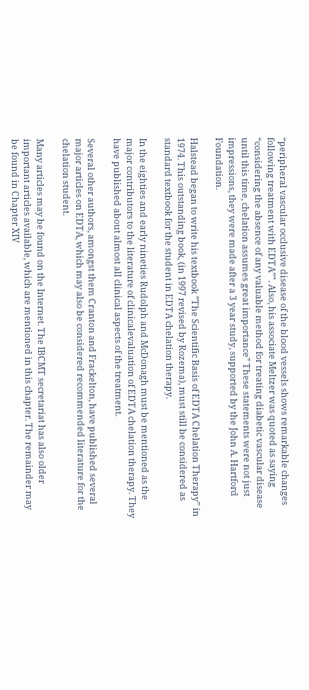“peripheral vascular occlusive disease of the blood vessels shows remarkable changes following treatment with EDTA”". Also, his associate Meltzer was quoted as saying “considering the absence of any valuable method for treating diabetic vascular disease until this time, chelation assumes great importance” These statements were not just impressions, they were made after a 3 year study, supported by the John A. Hartford Foundation.

Halstead began to write his textbook ”The Scientific Basis of EDTA Chelation Therapy” in 1974. This outstanding book, (in 1997 revised by Rozema), must still be considered as standard textbook for the student in EDTA chelation therapy.

In the eighties and early nineties Rudolph and McDonagh must be mentioned as the major contributors to the literature of clinicalevaluation of EDTA chelation therapy. They have published about almost all clinical aspects of the treatment.

Several other authors, amongst them Cranton and Frackelton, have published several major articles on EDTA, which may also be considered recommended literature for the chelation student.

Many articles may be found on the Internet. The IBCMT secretariat has also older important articles available, which are mentioned in this chapter. The remainder may be found in Chapter XIV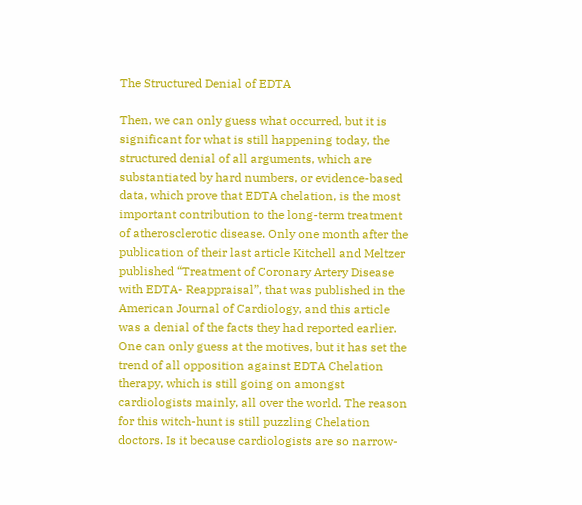The Structured Denial of EDTA

Then, we can only guess what occurred, but it is significant for what is still happening today, the structured denial of all arguments, which are substantiated by hard numbers, or evidence-based data, which prove that EDTA chelation, is the most important contribution to the long-term treatment of atherosclerotic disease. Only one month after the publication of their last article Kitchell and Meltzer published “Treatment of Coronary Artery Disease with EDTA- Reappraisal”, that was published in the American Journal of Cardiology, and this article was a denial of the facts they had reported earlier. One can only guess at the motives, but it has set the trend of all opposition against EDTA Chelation therapy, which is still going on amongst cardiologists mainly, all over the world. The reason for this witch-hunt is still puzzling Chelation doctors. Is it because cardiologists are so narrow-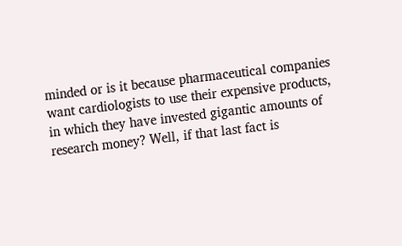minded or is it because pharmaceutical companies want cardiologists to use their expensive products, in which they have invested gigantic amounts of research money? Well, if that last fact is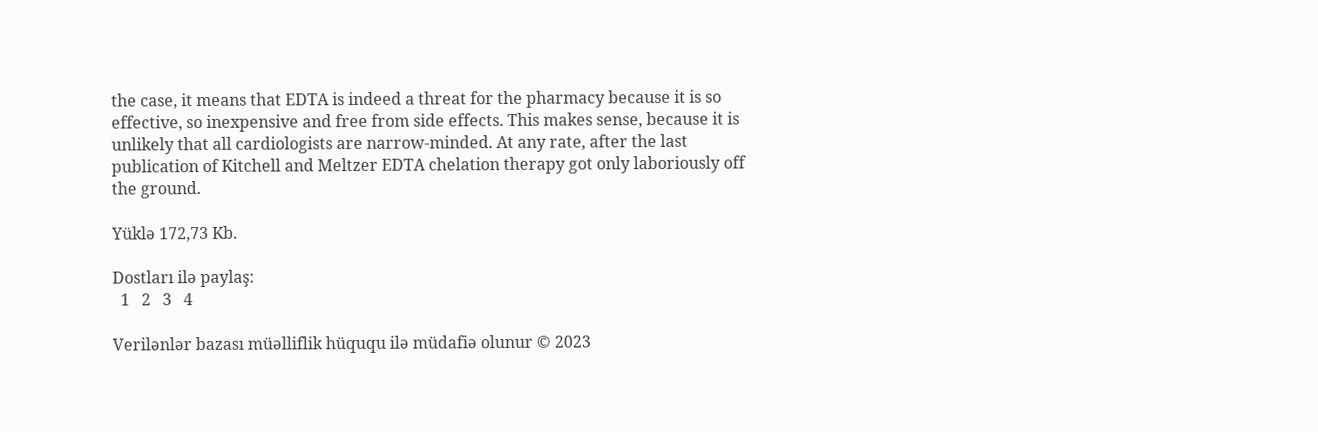the case, it means that EDTA is indeed a threat for the pharmacy because it is so effective, so inexpensive and free from side effects. This makes sense, because it is unlikely that all cardiologists are narrow-minded. At any rate, after the last publication of Kitchell and Meltzer EDTA chelation therapy got only laboriously off the ground.

Yüklə 172,73 Kb.

Dostları ilə paylaş:
  1   2   3   4

Verilənlər bazası müəlliflik hüququ ilə müdafiə olunur © 2023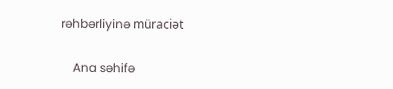rəhbərliyinə müraciət

    Ana səhifə